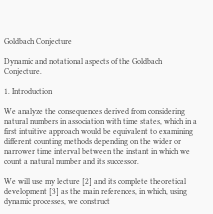Goldbach Conjecture

Dynamic and notational aspects of the Goldbach Conjecture.

1. Introduction

We analyze the consequences derived from considering natural numbers in association with time states, which in a first intuitive approach would be equivalent to examining different counting methods depending on the wider or narrower time interval between the instant in which we count a natural number and its successor.

We will use my lecture [2] and its complete theoretical development [3] as the main references, in which, using dynamic processes, we construct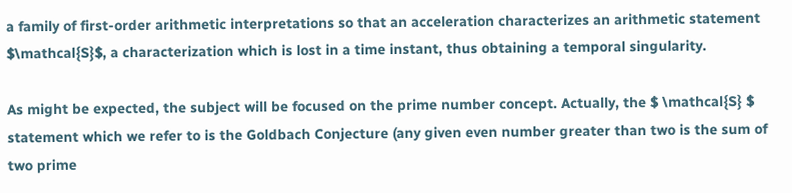a family of first-order arithmetic interpretations so that an acceleration characterizes an arithmetic statement $\mathcal{S}$, a characterization which is lost in a time instant, thus obtaining a temporal singularity.

As might be expected, the subject will be focused on the prime number concept. Actually, the $ \mathcal{S} $ statement which we refer to is the Goldbach Conjecture (any given even number greater than two is the sum of two prime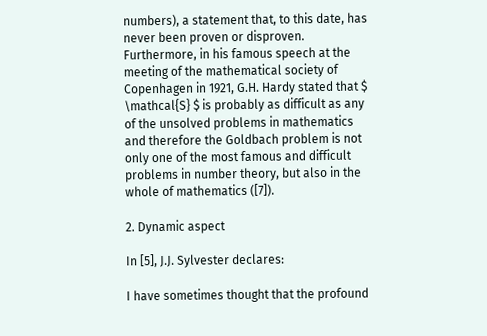numbers), a statement that, to this date, has never been proven or disproven. Furthermore, in his famous speech at the meeting of the mathematical society of Copenhagen in 1921, G.H. Hardy stated that $ \mathcal{S} $ is probably as difficult as any of the unsolved problems in mathematics and therefore the Goldbach problem is not only one of the most famous and difficult problems in number theory, but also in the whole of mathematics ([7]).

2. Dynamic aspect

In [5], J.J. Sylvester declares:

I have sometimes thought that the profound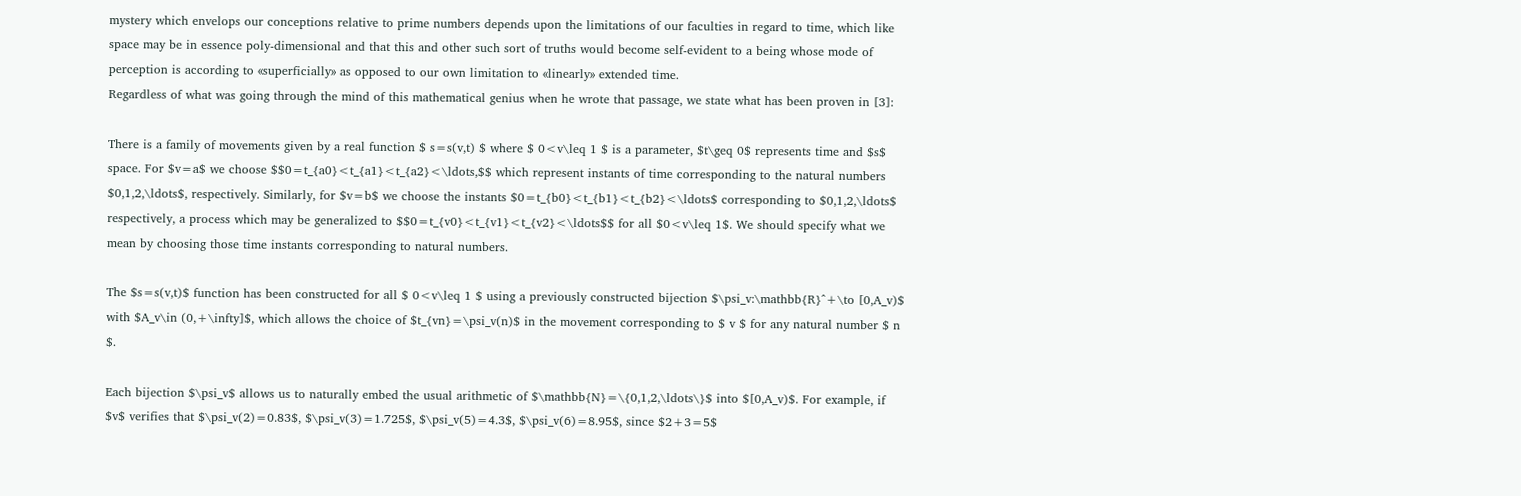mystery which envelops our conceptions relative to prime numbers depends upon the limitations of our faculties in regard to time, which like space may be in essence poly-dimensional and that this and other such sort of truths would become self-evident to a being whose mode of perception is according to «superficially» as opposed to our own limitation to «linearly» extended time.
Regardless of what was going through the mind of this mathematical genius when he wrote that passage, we state what has been proven in [3]:

There is a family of movements given by a real function $ s=s(v,t) $ where $ 0<v\leq 1 $ is a parameter, $t\geq 0$ represents time and $s$ space. For $v=a$ we choose $$0=t_{a0}<t_{a1}<t_{a2}<\ldots,$$ which represent instants of time corresponding to the natural numbers $0,1,2,\ldots$, respectively. Similarly, for $v=b$ we choose the instants $0=t_{b0}<t_{b1}<t_{b2}<\ldots$ corresponding to $0,1,2,\ldots$ respectively, a process which may be generalized to $$0=t_{v0}<t_{v1}<t_{v2}<\ldots$$ for all $0<v\leq 1$. We should specify what we mean by choosing those time instants corresponding to natural numbers.

The $s=s(v,t)$ function has been constructed for all $ 0<v\leq 1 $ using a previously constructed bijection $\psi_v:\mathbb{R}^+\to [0,A_v)$ with $A_v\in (0,+\infty]$, which allows the choice of $t_{vn}=\psi_v(n)$ in the movement corresponding to $ v $ for any natural number $ n $.

Each bijection $\psi_v$ allows us to naturally embed the usual arithmetic of $\mathbb{N}=\{0,1,2,\ldots\}$ into $[0,A_v)$. For example, if $v$ verifies that $\psi_v(2)=0.83$, $\psi_v(3)=1.725$, $\psi_v(5)=4.3$, $\psi_v(6)=8.95$, since $2+3=5$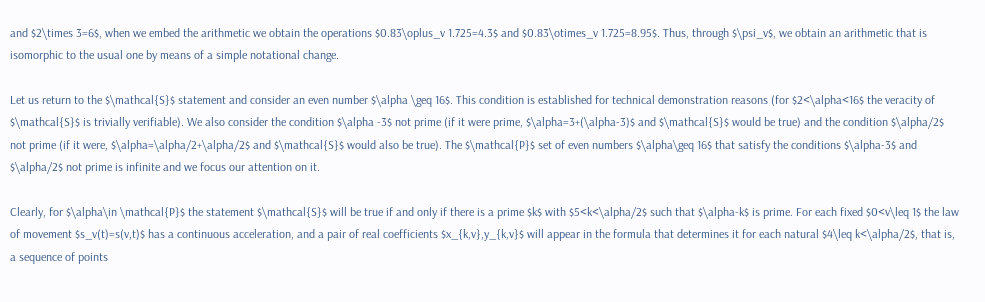and $2\times 3=6$, when we embed the arithmetic we obtain the operations $0.83\oplus_v 1.725=4.3$ and $0.83\otimes_v 1.725=8.95$. Thus, through $\psi_v$, we obtain an arithmetic that is isomorphic to the usual one by means of a simple notational change.

Let us return to the $\mathcal{S}$ statement and consider an even number $\alpha \geq 16$. This condition is established for technical demonstration reasons (for $2<\alpha<16$ the veracity of $\mathcal{S}$ is trivially verifiable). We also consider the condition $\alpha -3$ not prime (if it were prime, $\alpha=3+(\alpha-3)$ and $\mathcal{S}$ would be true) and the condition $\alpha/2$ not prime (if it were, $\alpha=\alpha/2+\alpha/2$ and $\mathcal{S}$ would also be true). The $\mathcal{P}$ set of even numbers $\alpha\geq 16$ that satisfy the conditions $\alpha-3$ and $\alpha/2$ not prime is infinite and we focus our attention on it.

Clearly, for $\alpha\in \mathcal{P}$ the statement $\mathcal{S}$ will be true if and only if there is a prime $k$ with $5<k<\alpha/2$ such that $\alpha-k$ is prime. For each fixed $0<v\leq 1$ the law of movement $s_v(t)=s(v,t)$ has a continuous acceleration, and a pair of real coefficients $x_{k,v},y_{k,v}$ will appear in the formula that determines it for each natural $4\leq k<\alpha/2$, that is, a sequence of points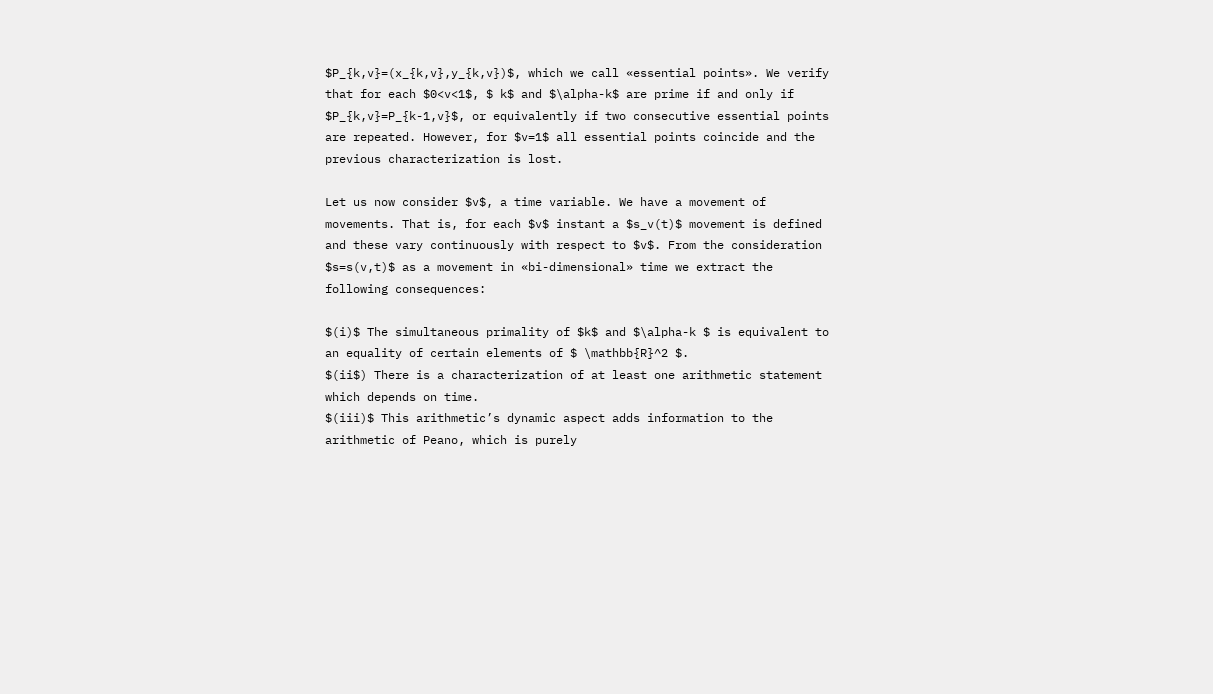$P_{k,v}=(x_{k,v},y_{k,v})$, which we call «essential points». We verify that for each $0<v<1$, $ k$ and $\alpha-k$ are prime if and only if $P_{k,v}=P_{k-1,v}$, or equivalently if two consecutive essential points are repeated. However, for $v=1$ all essential points coincide and the previous characterization is lost.

Let us now consider $v$, a time variable. We have a movement of movements. That is, for each $v$ instant a $s_v(t)$ movement is defined and these vary continuously with respect to $v$. From the consideration $s=s(v,t)$ as a movement in «bi-dimensional» time we extract the following consequences:

$(i)$ The simultaneous primality of $k$ and $\alpha-k $ is equivalent to an equality of certain elements of $ \mathbb{R}^2 $.
$(ii$) There is a characterization of at least one arithmetic statement which depends on time.
$(iii)$ This arithmetic’s dynamic aspect adds information to the arithmetic of Peano, which is purely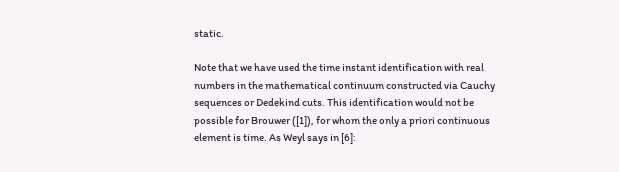static.

Note that we have used the time instant identification with real numbers in the mathematical continuum constructed via Cauchy sequences or Dedekind cuts. This identification would not be possible for Brouwer ([1]), for whom the only a priori continuous element is time. As Weyl says in [6]: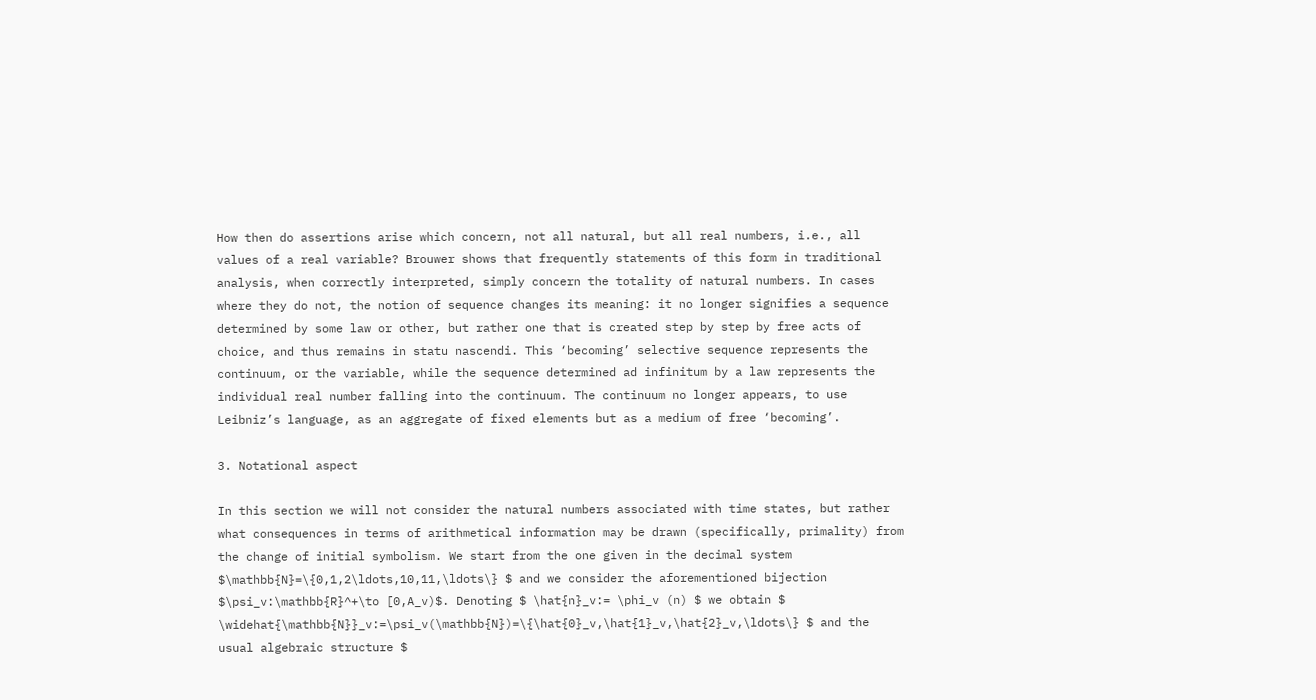How then do assertions arise which concern, not all natural, but all real numbers, i.e., all values of a real variable? Brouwer shows that frequently statements of this form in traditional analysis, when correctly interpreted, simply concern the totality of natural numbers. In cases where they do not, the notion of sequence changes its meaning: it no longer signifies a sequence determined by some law or other, but rather one that is created step by step by free acts of choice, and thus remains in statu nascendi. This ‘becoming’ selective sequence represents the continuum, or the variable, while the sequence determined ad infinitum by a law represents the individual real number falling into the continuum. The continuum no longer appears, to use Leibniz’s language, as an aggregate of fixed elements but as a medium of free ‘becoming’.

3. Notational aspect

In this section we will not consider the natural numbers associated with time states, but rather what consequences in terms of arithmetical information may be drawn (specifically, primality) from the change of initial symbolism. We start from the one given in the decimal system $\mathbb{N}=\{0,1,2\ldots,10,11,\ldots\} $ and we consider the aforementioned bijection $\psi_v:\mathbb{R}^+\to [0,A_v)$. Denoting $ \hat{n}_v:= \phi_v (n) $ we obtain $ \widehat{\mathbb{N}}_v:=\psi_v(\mathbb{N})=\{\hat{0}_v,\hat{1}_v,\hat{2}_v,\ldots\} $ and the usual algebraic structure $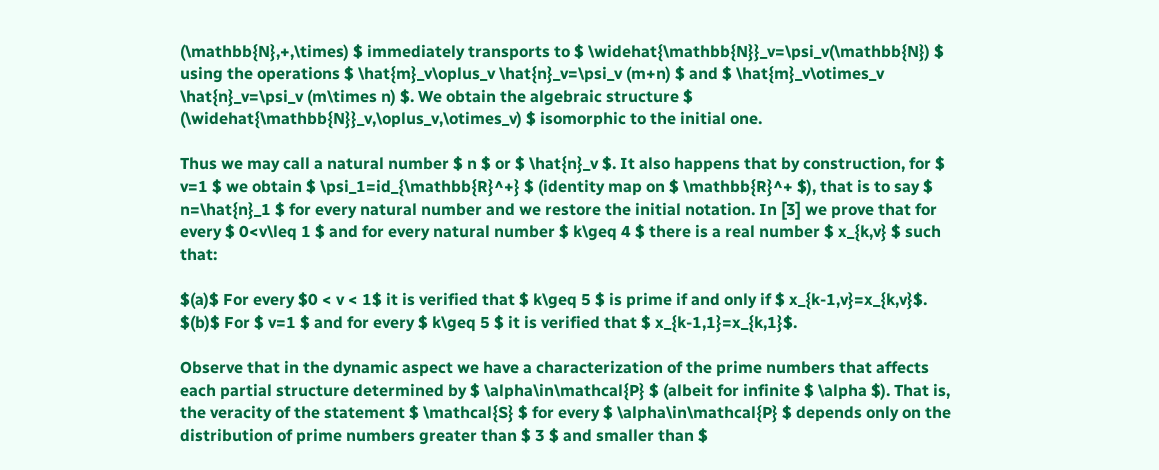(\mathbb{N},+,\times) $ immediately transports to $ \widehat{\mathbb{N}}_v=\psi_v(\mathbb{N}) $ using the operations $ \hat{m}_v\oplus_v \hat{n}_v=\psi_v (m+n) $ and $ \hat{m}_v\otimes_v \hat{n}_v=\psi_v (m\times n) $. We obtain the algebraic structure $ (\widehat{\mathbb{N}}_v,\oplus_v,\otimes_v) $ isomorphic to the initial one.

Thus we may call a natural number $ n $ or $ \hat{n}_v $. It also happens that by construction, for $ v=1 $ we obtain $ \psi_1=id_{\mathbb{R}^+} $ (identity map on $ \mathbb{R}^+ $), that is to say $ n=\hat{n}_1 $ for every natural number and we restore the initial notation. In [3] we prove that for every $ 0<v\leq 1 $ and for every natural number $ k\geq 4 $ there is a real number $ x_{k,v} $ such that:

$(a)$ For every $0 < v < 1$ it is verified that $ k\geq 5 $ is prime if and only if $ x_{k-1,v}=x_{k,v}$.
$(b)$ For $ v=1 $ and for every $ k\geq 5 $ it is verified that $ x_{k-1,1}=x_{k,1}$.

Observe that in the dynamic aspect we have a characterization of the prime numbers that affects each partial structure determined by $ \alpha\in\mathcal{P} $ (albeit for infinite $ \alpha $). That is, the veracity of the statement $ \mathcal{S} $ for every $ \alpha\in\mathcal{P} $ depends only on the distribution of prime numbers greater than $ 3 $ and smaller than $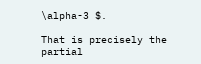\alpha-3 $.

That is precisely the partial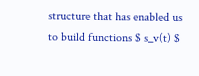structure that has enabled us to build functions $ s_v(t) $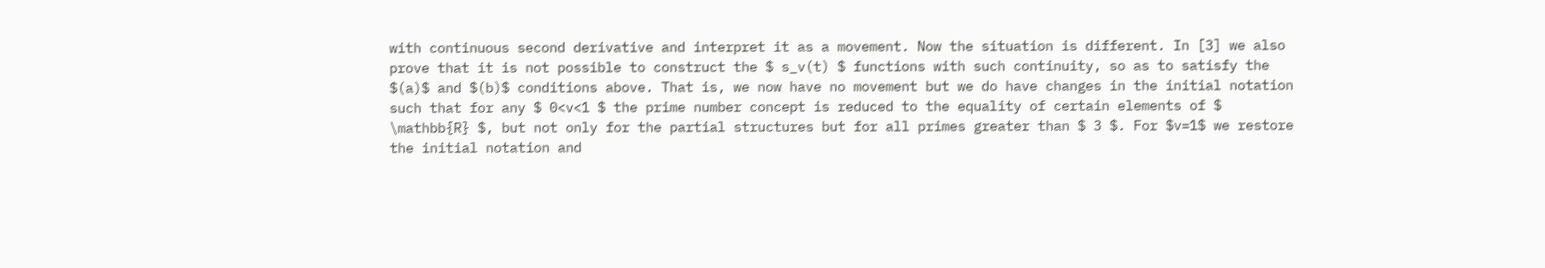with continuous second derivative and interpret it as a movement. Now the situation is different. In [3] we also prove that it is not possible to construct the $ s_v(t) $ functions with such continuity, so as to satisfy the $(a)$ and $(b)$ conditions above. That is, we now have no movement but we do have changes in the initial notation such that for any $ 0<v<1 $ the prime number concept is reduced to the equality of certain elements of $ \mathbb{R} $, but not only for the partial structures but for all primes greater than $ 3 $. For $v=1$ we restore the initial notation and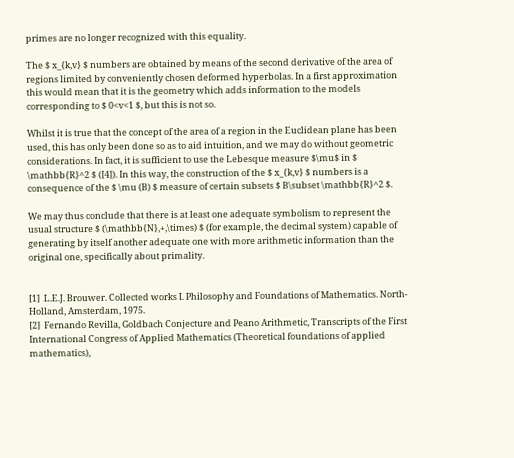primes are no longer recognized with this equality.

The $ x_{k,v} $ numbers are obtained by means of the second derivative of the area of regions limited by conveniently chosen deformed hyperbolas. In a first approximation this would mean that it is the geometry which adds information to the models corresponding to $ 0<v<1 $, but this is not so.

Whilst it is true that the concept of the area of a region in the Euclidean plane has been used, this has only been done so as to aid intuition, and we may do without geometric considerations. In fact, it is sufficient to use the Lebesque measure $\mu$ in $ \mathbb{R}^2 $ ([4]). In this way, the construction of the $ x_{k,v} $ numbers is a consequence of the $ \mu (B) $ measure of certain subsets $ B\subset \mathbb{R}^2 $.

We may thus conclude that there is at least one adequate symbolism to represent the usual structure $ (\mathbb{N},+,\times) $ (for example, the decimal system) capable of generating by itself another adequate one with more arithmetic information than the original one, specifically about primality.


[1]  L.E.J. Brouwer. Collected works I. Philosophy and Foundations of Mathematics. North-Holland, Amsterdam, 1975.
[2]  Fernando Revilla, Goldbach Conjecture and Peano Arithmetic, Transcripts of the First International Congress of Applied Mathematics (Theoretical foundations of applied mathematics),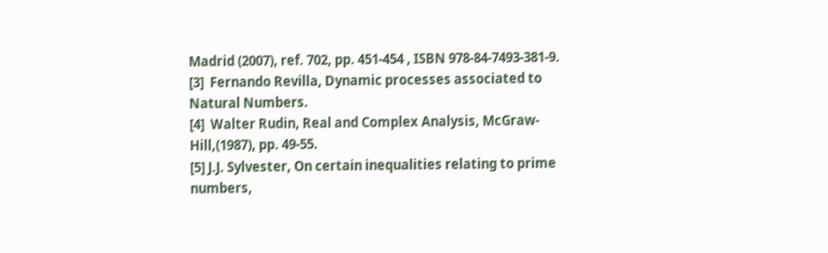Madrid (2007), ref. 702, pp. 451-454 , ISBN 978-84-7493-381-9.
[3]  Fernando Revilla, Dynamic processes associated to Natural Numbers.
[4]  Walter Rudin, Real and Complex Analysis, McGraw-Hill,(1987), pp. 49-55.
[5] J.J. Sylvester, On certain inequalities relating to prime numbers,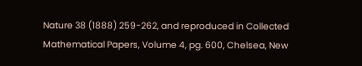Nature 38 (1888) 259-262, and reproduced in Collected Mathematical Papers, Volume 4, pg. 600, Chelsea, New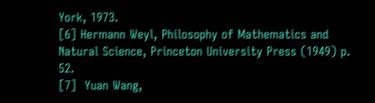York, 1973.
[6] Hermann Weyl, Philosophy of Mathematics and Natural Science, Princeton University Press (1949) p. 52.
[7]  Yuan Wang,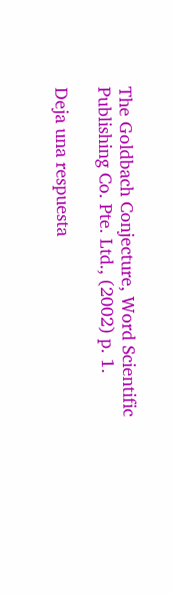The Goldbach Conjecture, Word Scientific Publishing Co. Pte. Ltd., (2002) p. 1.

Deja una respuesta